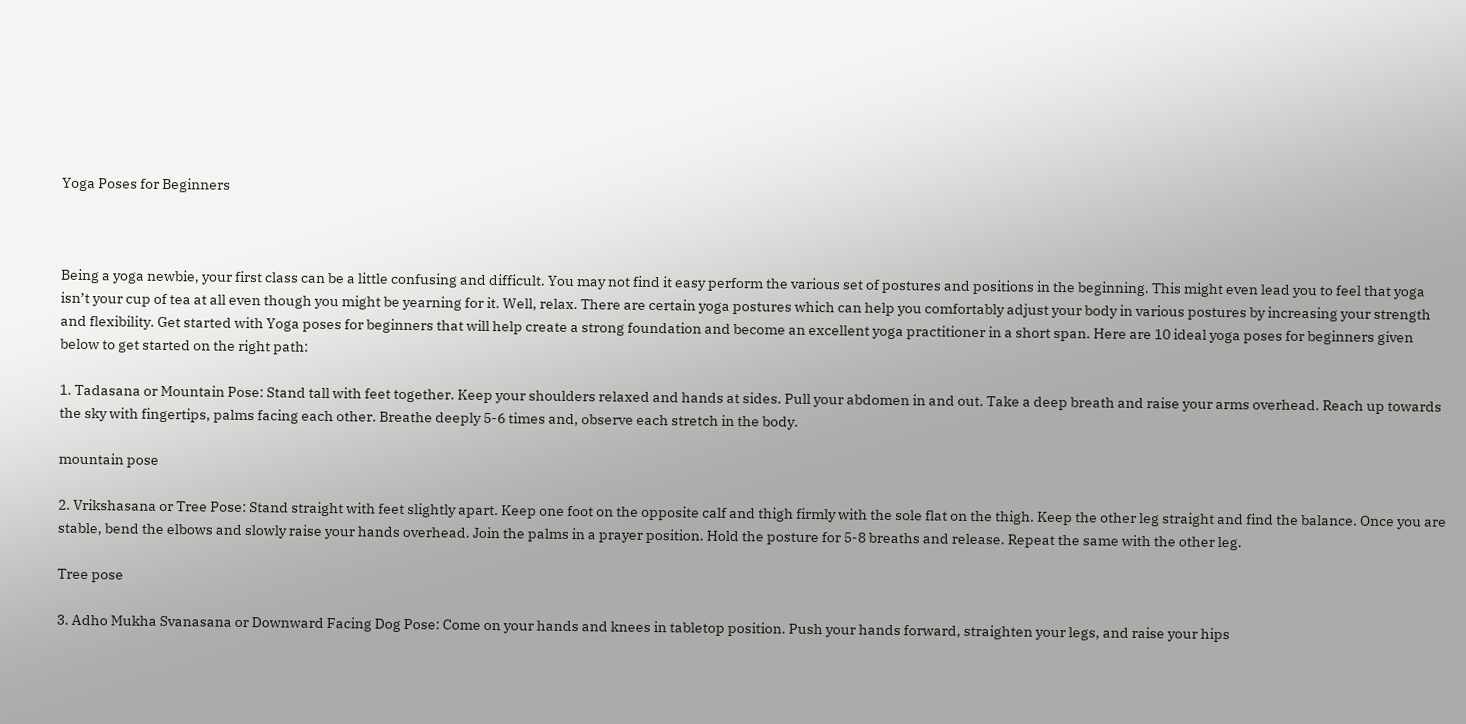Yoga Poses for Beginners



Being a yoga newbie, your first class can be a little confusing and difficult. You may not find it easy perform the various set of postures and positions in the beginning. This might even lead you to feel that yoga isn’t your cup of tea at all even though you might be yearning for it. Well, relax. There are certain yoga postures which can help you comfortably adjust your body in various postures by increasing your strength and flexibility. Get started with Yoga poses for beginners that will help create a strong foundation and become an excellent yoga practitioner in a short span. Here are 10 ideal yoga poses for beginners given below to get started on the right path:

1. Tadasana or Mountain Pose: Stand tall with feet together. Keep your shoulders relaxed and hands at sides. Pull your abdomen in and out. Take a deep breath and raise your arms overhead. Reach up towards the sky with fingertips, palms facing each other. Breathe deeply 5-6 times and, observe each stretch in the body.

mountain pose

2. Vrikshasana or Tree Pose: Stand straight with feet slightly apart. Keep one foot on the opposite calf and thigh firmly with the sole flat on the thigh. Keep the other leg straight and find the balance. Once you are stable, bend the elbows and slowly raise your hands overhead. Join the palms in a prayer position. Hold the posture for 5-8 breaths and release. Repeat the same with the other leg.

Tree pose

3. Adho Mukha Svanasana or Downward Facing Dog Pose: Come on your hands and knees in tabletop position. Push your hands forward, straighten your legs, and raise your hips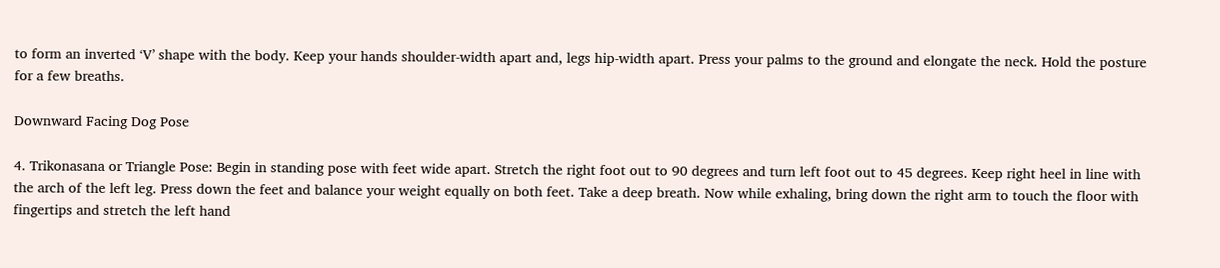to form an inverted ‘V’ shape with the body. Keep your hands shoulder-width apart and, legs hip-width apart. Press your palms to the ground and elongate the neck. Hold the posture for a few breaths.

Downward Facing Dog Pose

4. Trikonasana or Triangle Pose: Begin in standing pose with feet wide apart. Stretch the right foot out to 90 degrees and turn left foot out to 45 degrees. Keep right heel in line with the arch of the left leg. Press down the feet and balance your weight equally on both feet. Take a deep breath. Now while exhaling, bring down the right arm to touch the floor with fingertips and stretch the left hand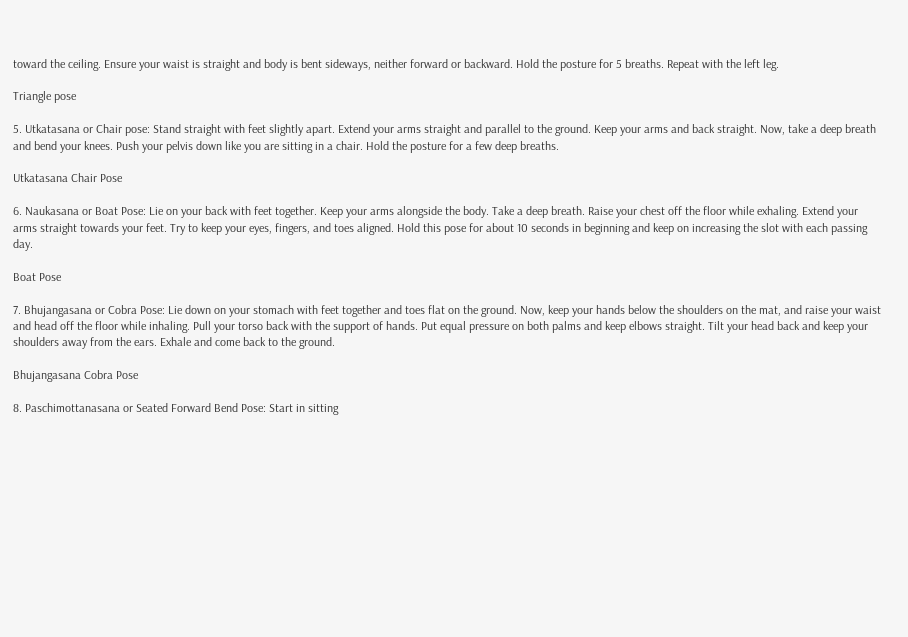toward the ceiling. Ensure your waist is straight and body is bent sideways, neither forward or backward. Hold the posture for 5 breaths. Repeat with the left leg.

Triangle pose

5. Utkatasana or Chair pose: Stand straight with feet slightly apart. Extend your arms straight and parallel to the ground. Keep your arms and back straight. Now, take a deep breath and bend your knees. Push your pelvis down like you are sitting in a chair. Hold the posture for a few deep breaths.

Utkatasana Chair Pose

6. Naukasana or Boat Pose: Lie on your back with feet together. Keep your arms alongside the body. Take a deep breath. Raise your chest off the floor while exhaling. Extend your arms straight towards your feet. Try to keep your eyes, fingers, and toes aligned. Hold this pose for about 10 seconds in beginning and keep on increasing the slot with each passing day.

Boat Pose

7. Bhujangasana or Cobra Pose: Lie down on your stomach with feet together and toes flat on the ground. Now, keep your hands below the shoulders on the mat, and raise your waist and head off the floor while inhaling. Pull your torso back with the support of hands. Put equal pressure on both palms and keep elbows straight. Tilt your head back and keep your shoulders away from the ears. Exhale and come back to the ground.

Bhujangasana Cobra Pose

8. Paschimottanasana or Seated Forward Bend Pose: Start in sitting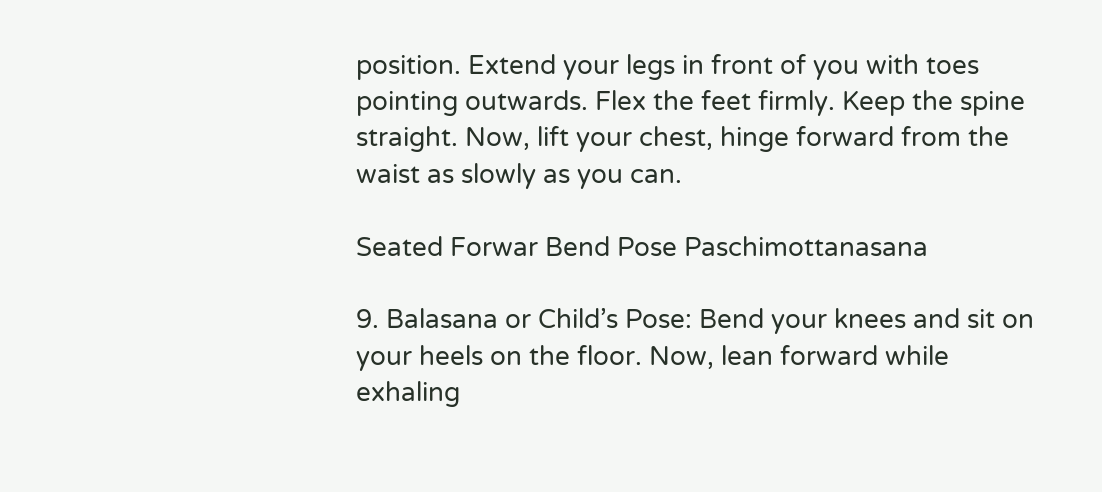position. Extend your legs in front of you with toes pointing outwards. Flex the feet firmly. Keep the spine straight. Now, lift your chest, hinge forward from the waist as slowly as you can.

Seated Forwar Bend Pose Paschimottanasana

9. Balasana or Child’s Pose: Bend your knees and sit on your heels on the floor. Now, lean forward while exhaling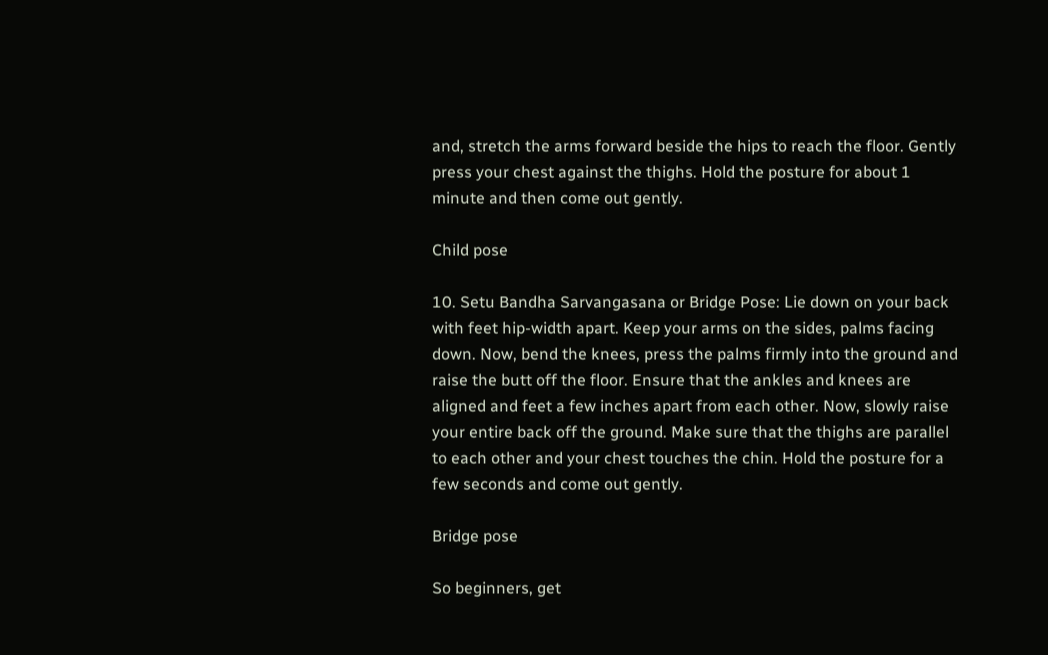and, stretch the arms forward beside the hips to reach the floor. Gently press your chest against the thighs. Hold the posture for about 1 minute and then come out gently.

Child pose

10. Setu Bandha Sarvangasana or Bridge Pose: Lie down on your back with feet hip-width apart. Keep your arms on the sides, palms facing down. Now, bend the knees, press the palms firmly into the ground and raise the butt off the floor. Ensure that the ankles and knees are aligned and feet a few inches apart from each other. Now, slowly raise your entire back off the ground. Make sure that the thighs are parallel to each other and your chest touches the chin. Hold the posture for a few seconds and come out gently.

Bridge pose

So beginners, get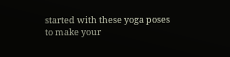started with these yoga poses to make your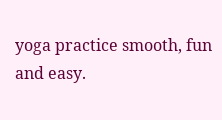yoga practice smooth, fun and easy.